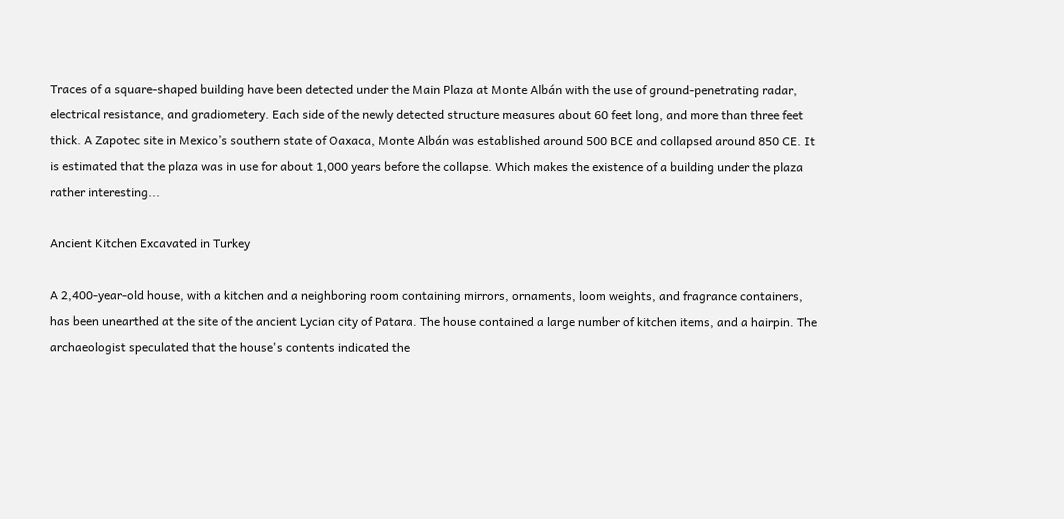Traces of a square-shaped building have been detected under the Main Plaza at Monte Albán with the use of ground-penetrating radar, electrical resistance, and gradiometery. Each side of the newly detected structure measures about 60 feet long, and more than three feet thick. A Zapotec site in Mexico’s southern state of Oaxaca, Monte Albán was established around 500 BCE and collapsed around 850 CE. It is estimated that the plaza was in use for about 1,000 years before the collapse. Which makes the existence of a building under the plaza rather interesting...

Ancient Kitchen Excavated in Turkey

A 2,400-year-old house, with a kitchen and a neighboring room containing mirrors, ornaments, loom weights, and fragrance containers, has been unearthed at the site of the ancient Lycian city of Patara. The house contained a large number of kitchen items, and a hairpin. The archaeologist speculated that the house's contents indicated the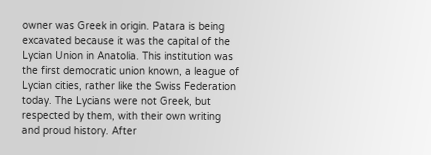owner was Greek in origin. Patara is being excavated because it was the capital of the Lycian Union in Anatolia. This institution was the first democratic union known, a league of Lycian cities, rather like the Swiss Federation today. The Lycians were not Greek, but respected by them, with their own writing and proud history. After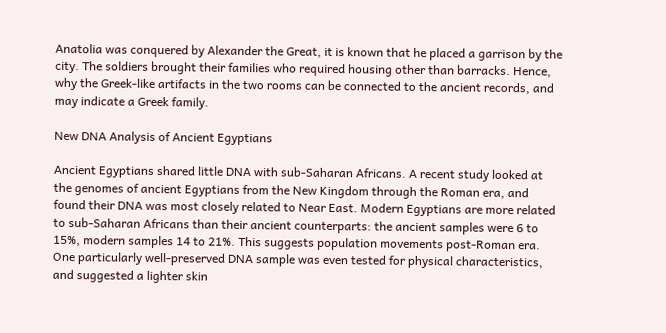Anatolia was conquered by Alexander the Great, it is known that he placed a garrison by the city. The soldiers brought their families who required housing other than barracks. Hence, why the Greek-like artifacts in the two rooms can be connected to the ancient records, and may indicate a Greek family.

New DNA Analysis of Ancient Egyptians

Ancient Egyptians shared little DNA with sub-Saharan Africans. A recent study looked at the genomes of ancient Egyptians from the New Kingdom through the Roman era, and found their DNA was most closely related to Near East. Modern Egyptians are more related to sub-Saharan Africans than their ancient counterparts: the ancient samples were 6 to 15%, modern samples 14 to 21%. This suggests population movements post-Roman era. One particularly well-preserved DNA sample was even tested for physical characteristics, and suggested a lighter skin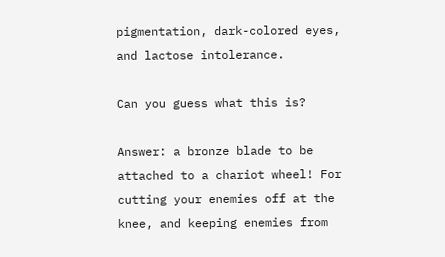pigmentation, dark-colored eyes, and lactose intolerance.

Can you guess what this is?

Answer: a bronze blade to be attached to a chariot wheel! For cutting your enemies off at the knee, and keeping enemies from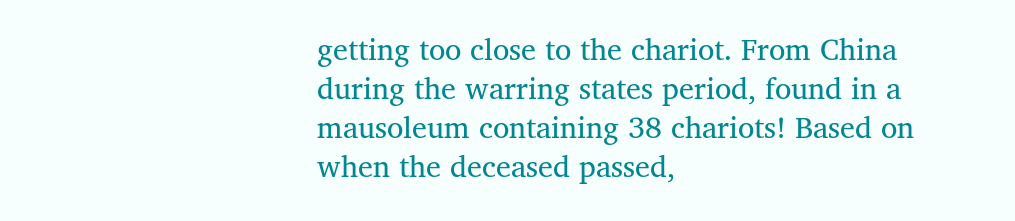getting too close to the chariot. From China during the warring states period, found in a mausoleum containing 38 chariots! Based on when the deceased passed,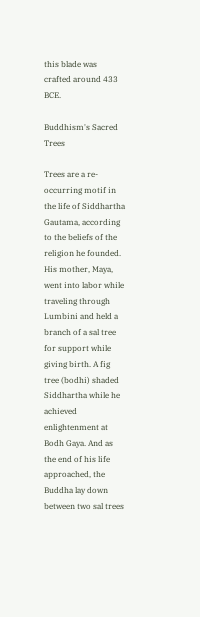this blade was crafted around 433 BCE.

Buddhism's Sacred Trees

Trees are a re-occurring motif in the life of Siddhartha Gautama, according to the beliefs of the religion he founded. His mother, Maya, went into labor while traveling through Lumbini and held a branch of a sal tree for support while giving birth. A fig tree (bodhi) shaded Siddhartha while he achieved enlightenment at Bodh Gaya. And as the end of his life approached, the Buddha lay down between two sal trees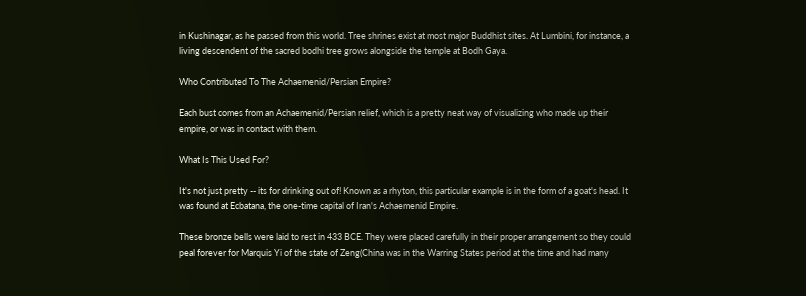in Kushinagar, as he passed from this world. Tree shrines exist at most major Buddhist sites. At Lumbini, for instance, a living descendent of the sacred bodhi tree grows alongside the temple at Bodh Gaya.

Who Contributed To The Achaemenid/Persian Empire?

Each bust comes from an Achaemenid/Persian relief, which is a pretty neat way of visualizing who made up their empire, or was in contact with them.

What Is This Used For?

It's not just pretty -- its for drinking out of! Known as a rhyton, this particular example is in the form of a goat's head. It was found at Ecbatana, the one-time capital of Iran's Achaemenid Empire.

These bronze bells were laid to rest in 433 BCE. They were placed carefully in their proper arrangement so they could peal forever for Marquis Yi of the state of Zeng(China was in the Warring States period at the time and had many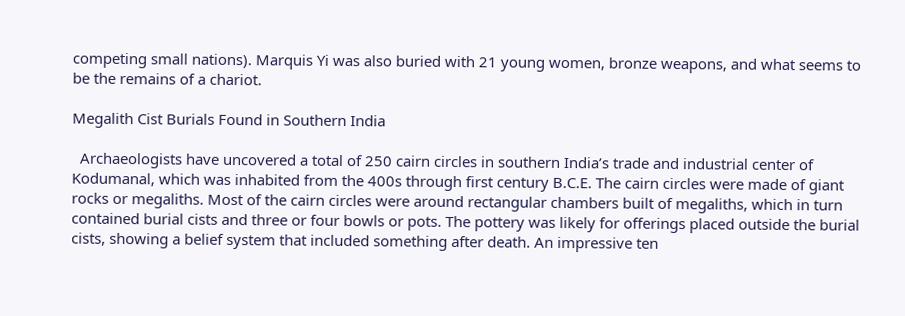competing small nations). Marquis Yi was also buried with 21 young women, bronze weapons, and what seems to be the remains of a chariot.

Megalith Cist Burials Found in Southern India

  Archaeologists have uncovered a total of 250 cairn circles in southern India’s trade and industrial center of Kodumanal, which was inhabited from the 400s through first century B.C.E. The cairn circles were made of giant rocks or megaliths. Most of the cairn circles were around rectangular chambers built of megaliths, which in turn contained burial cists and three or four bowls or pots. The pottery was likely for offerings placed outside the burial cists, showing a belief system that included something after death. An impressive ten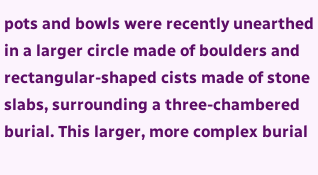pots and bowls were recently unearthed in a larger circle made of boulders and rectangular-shaped cists made of stone slabs, surrounding a three-chambered burial. This larger, more complex burial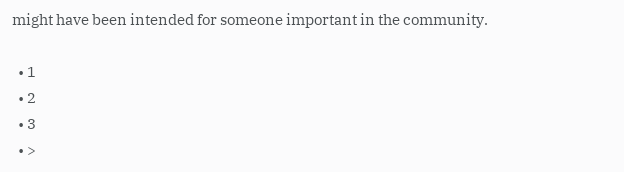might have been intended for someone important in the community.

  • 1
  • 2
  • 3
  • >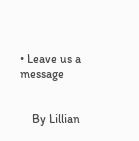• Leave us a message


    By Lillian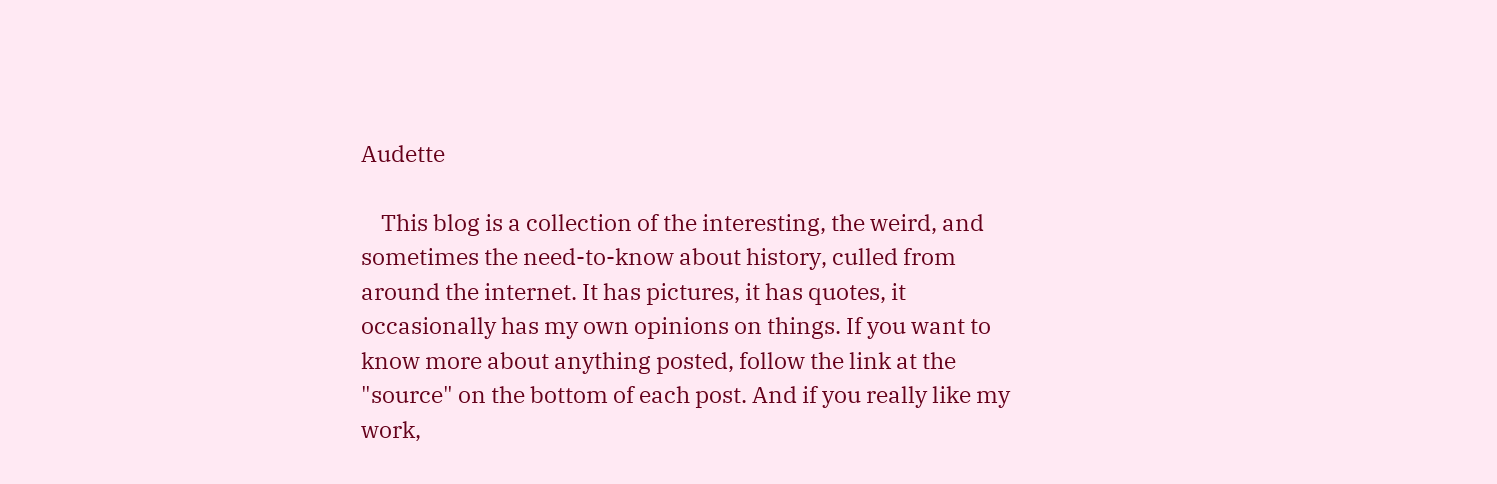Audette

    This blog is a collection of the interesting, the weird, and sometimes the need-to-know about history, culled from around the internet. It has pictures, it has quotes, it occasionally has my own opinions on things. If you want to know more about anything posted, follow the link at the "source" on the bottom of each post. And if you really like my work,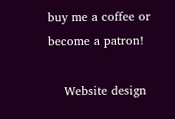buy me a coffee or become a patron!

    Website design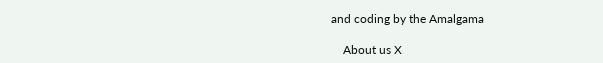and coding by the Amalgama

    About us X